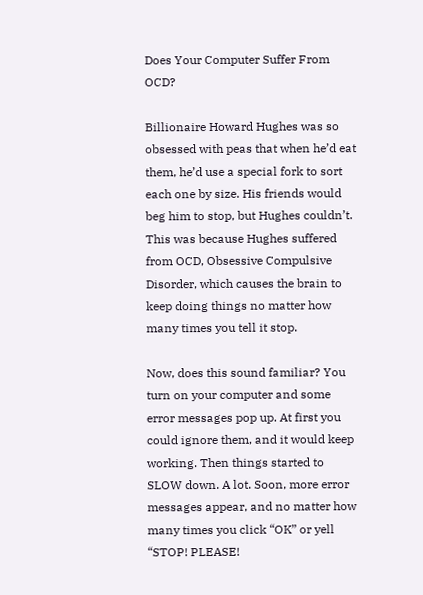Does Your Computer Suffer From OCD?

Billionaire Howard Hughes was so obsessed with peas that when he’d eat them, he’d use a special fork to sort each one by size. His friends would beg him to stop, but Hughes couldn’t. This was because Hughes suffered from OCD, Obsessive Compulsive Disorder, which causes the brain to keep doing things no matter how many times you tell it stop.

Now, does this sound familiar? You turn on your computer and some error messages pop up. At first you could ignore them, and it would keep working. Then things started to SLOW down. A lot. Soon, more error messages appear, and no matter how many times you click “OK” or yell “STOP! PLEASE!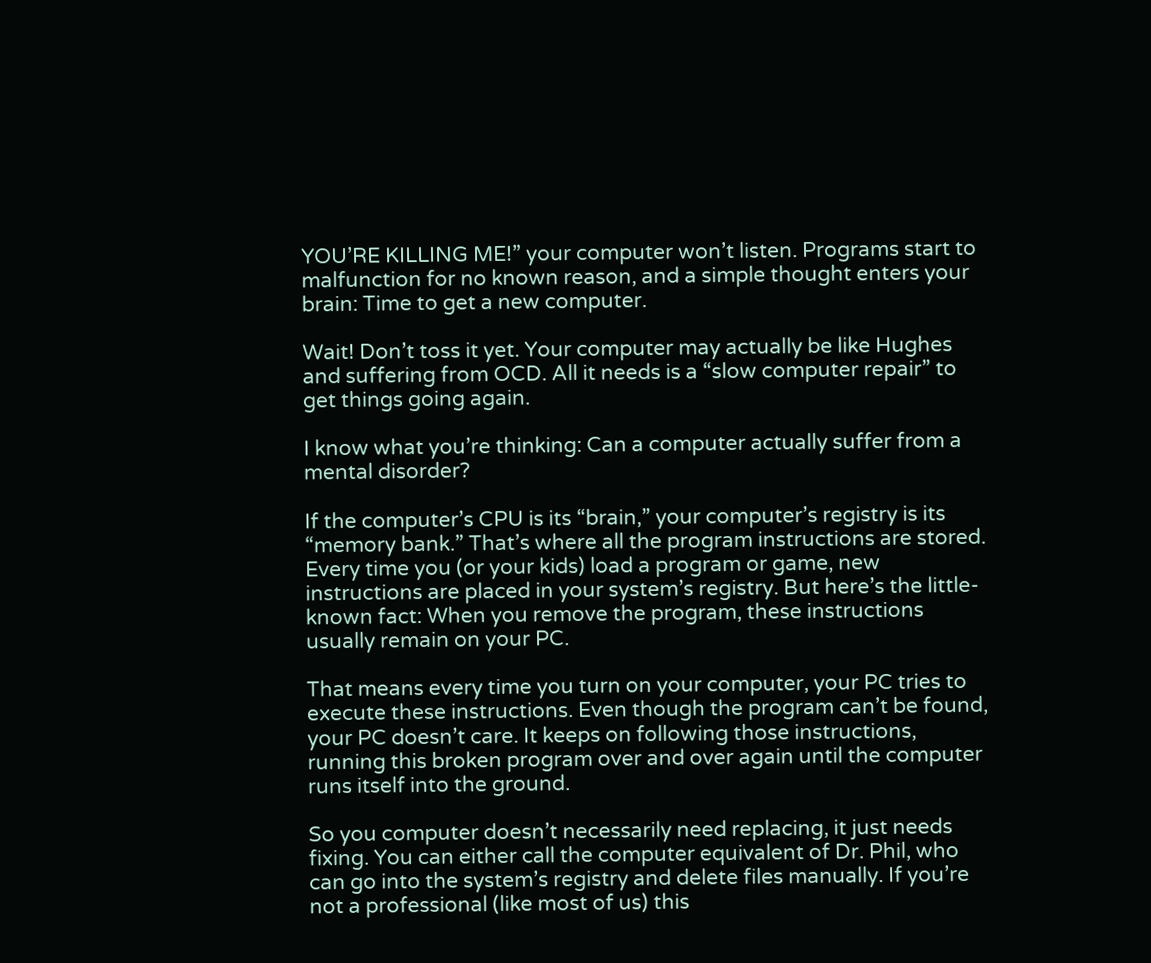YOU’RE KILLING ME!” your computer won’t listen. Programs start to malfunction for no known reason, and a simple thought enters your brain: Time to get a new computer.

Wait! Don’t toss it yet. Your computer may actually be like Hughes and suffering from OCD. All it needs is a “slow computer repair” to get things going again.

I know what you’re thinking: Can a computer actually suffer from a mental disorder?

If the computer’s CPU is its “brain,” your computer’s registry is its “memory bank.” That’s where all the program instructions are stored. Every time you (or your kids) load a program or game, new instructions are placed in your system’s registry. But here’s the little-known fact: When you remove the program, these instructions usually remain on your PC.

That means every time you turn on your computer, your PC tries to execute these instructions. Even though the program can’t be found, your PC doesn’t care. It keeps on following those instructions, running this broken program over and over again until the computer runs itself into the ground.

So you computer doesn’t necessarily need replacing, it just needs fixing. You can either call the computer equivalent of Dr. Phil, who can go into the system’s registry and delete files manually. If you’re not a professional (like most of us) this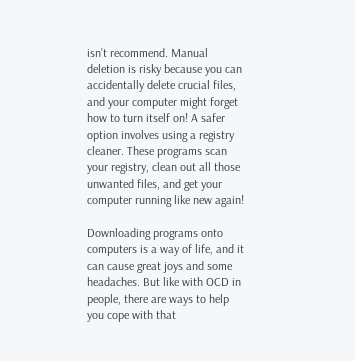isn’t recommend. Manual deletion is risky because you can accidentally delete crucial files, and your computer might forget how to turn itself on! A safer option involves using a registry cleaner. These programs scan your registry, clean out all those unwanted files, and get your computer running like new again!

Downloading programs onto computers is a way of life, and it can cause great joys and some headaches. But like with OCD in people, there are ways to help you cope with that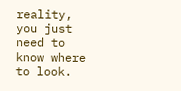reality, you just need to know where to look.